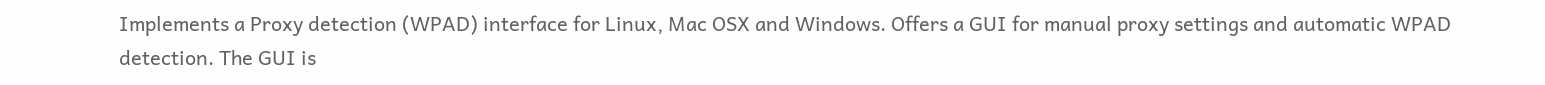Implements a Proxy detection (WPAD) interface for Linux, Mac OSX and Windows. Offers a GUI for manual proxy settings and automatic WPAD detection. The GUI is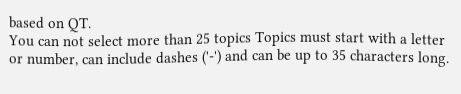based on QT.
You can not select more than 25 topics Topics must start with a letter or number, can include dashes ('-') and can be up to 35 characters long.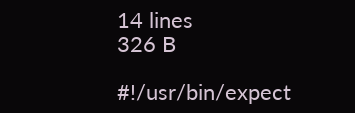14 lines
326 B

#!/usr/bin/expect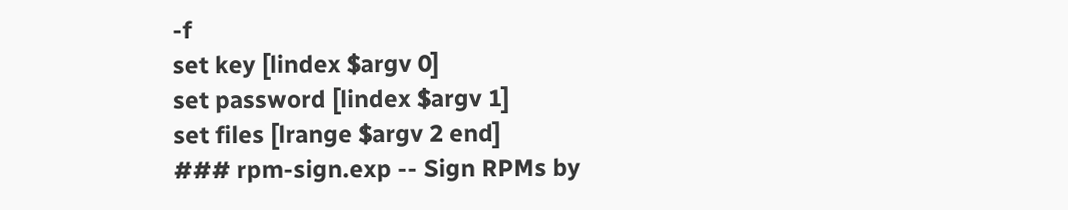-f
set key [lindex $argv 0]
set password [lindex $argv 1]
set files [lrange $argv 2 end]
### rpm-sign.exp -- Sign RPMs by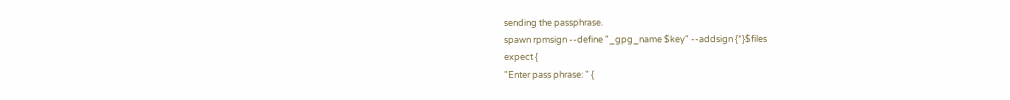sending the passphrase.
spawn rpmsign --define "_gpg_name $key" --addsign {*}$files
expect {
"Enter pass phrase: " {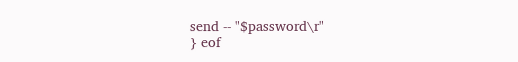send -- "$password\r"
} eof